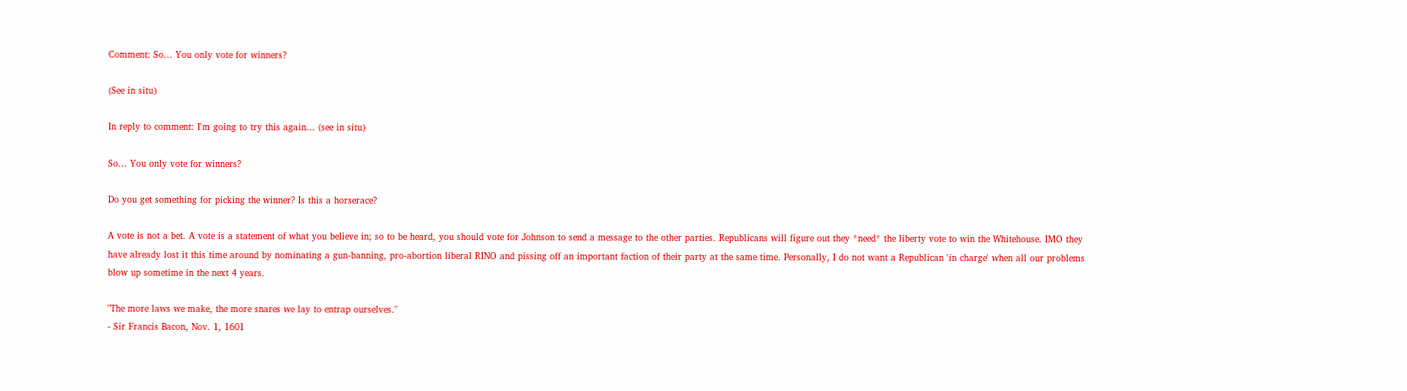Comment: So... You only vote for winners?

(See in situ)

In reply to comment: I'm going to try this again... (see in situ)

So... You only vote for winners?

Do you get something for picking the winner? Is this a horserace?

A vote is not a bet. A vote is a statement of what you believe in; so to be heard, you should vote for Johnson to send a message to the other parties. Republicans will figure out they *need* the liberty vote to win the Whitehouse. IMO they have already lost it this time around by nominating a gun-banning, pro-abortion liberal RINO and pissing off an important faction of their party at the same time. Personally, I do not want a Republican 'in charge' when all our problems blow up sometime in the next 4 years.

"The more laws we make, the more snares we lay to entrap ourselves."
- Sir Francis Bacon, Nov. 1, 1601